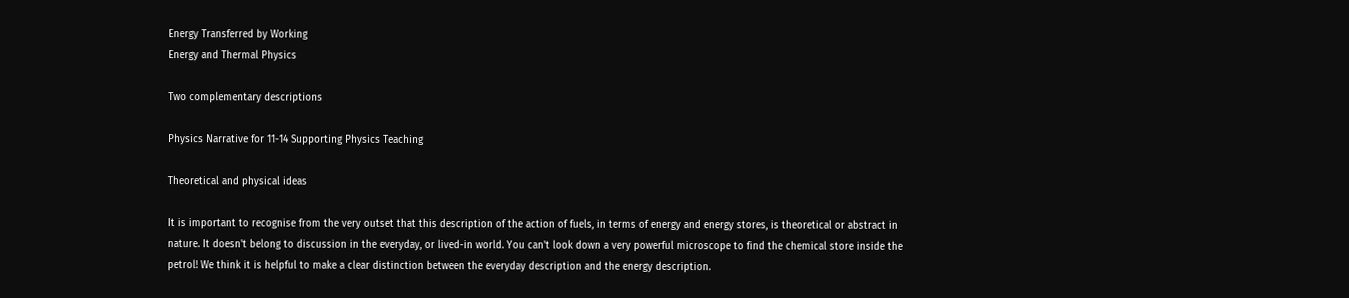Energy Transferred by Working
Energy and Thermal Physics

Two complementary descriptions

Physics Narrative for 11-14 Supporting Physics Teaching

Theoretical and physical ideas

It is important to recognise from the very outset that this description of the action of fuels, in terms of energy and energy stores, is theoretical or abstract in nature. It doesn't belong to discussion in the everyday, or lived-in world. You can't look down a very powerful microscope to find the chemical store inside the petrol! We think it is helpful to make a clear distinction between the everyday description and the energy description.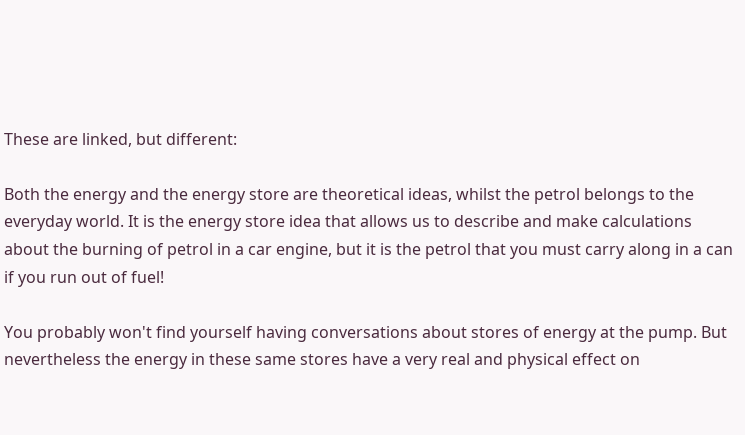These are linked, but different:

Both the energy and the energy store are theoretical ideas, whilst the petrol belongs to the everyday world. It is the energy store idea that allows us to describe and make calculations about the burning of petrol in a car engine, but it is the petrol that you must carry along in a can if you run out of fuel!

You probably won't find yourself having conversations about stores of energy at the pump. But nevertheless the energy in these same stores have a very real and physical effect on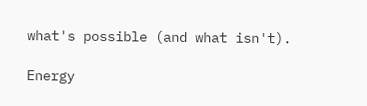what's possible (and what isn't).

Energy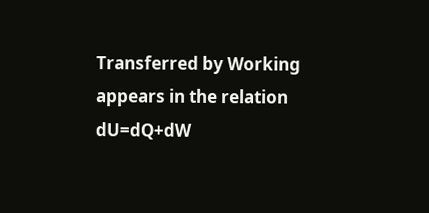Transferred by Working
appears in the relation dU=dQ+dW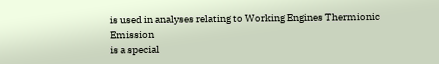is used in analyses relating to Working Engines Thermionic Emission
is a special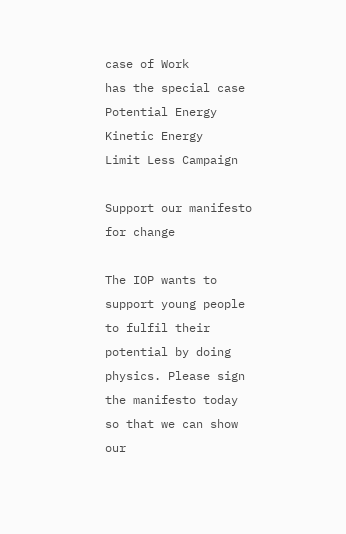case of Work
has the special case Potential Energy Kinetic Energy
Limit Less Campaign

Support our manifesto for change

The IOP wants to support young people to fulfil their potential by doing physics. Please sign the manifesto today so that we can show our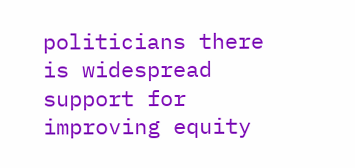politicians there is widespread support for improving equity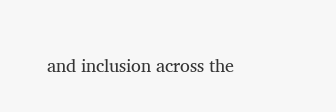and inclusion across the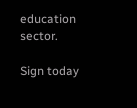education sector.

Sign today